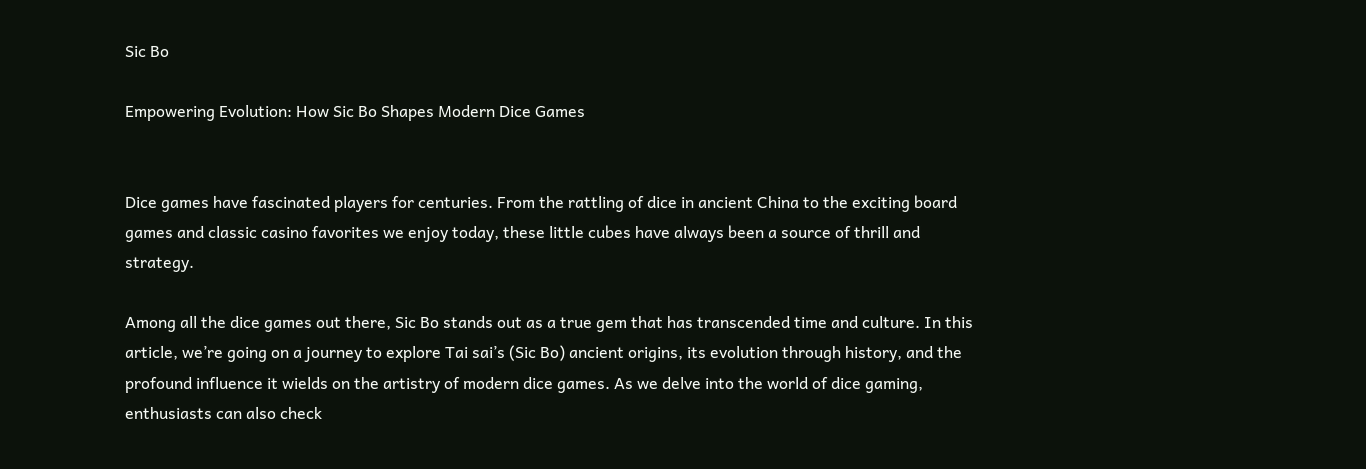Sic Bo

Empowering Evolution: How Sic Bo Shapes Modern Dice Games


Dice games have fascinated players for centuries. From the rattling of dice in ancient China to the exciting board games and classic casino favorites we enjoy today, these little cubes have always been a source of thrill and strategy.

Among all the dice games out there, Sic Bo stands out as a true gem that has transcended time and culture. In this article, we’re going on a journey to explore Tai sai’s (Sic Bo) ancient origins, its evolution through history, and the profound influence it wields on the artistry of modern dice games. As we delve into the world of dice gaming, enthusiasts can also check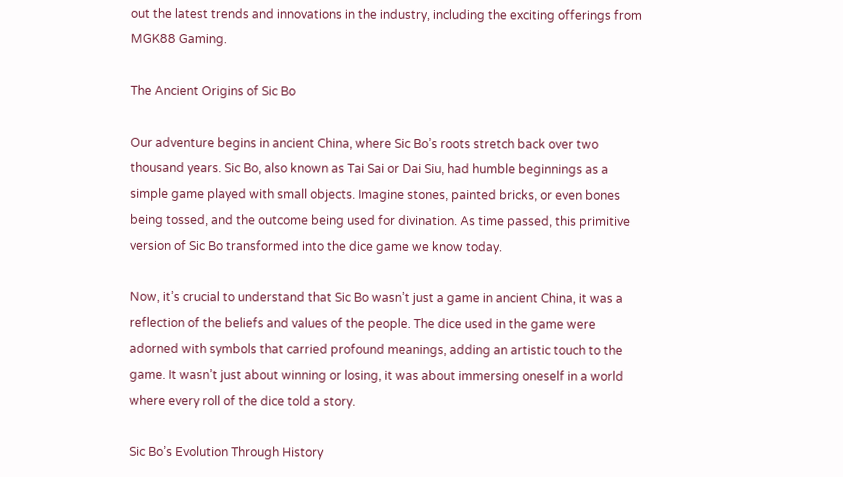out the latest trends and innovations in the industry, including the exciting offerings from MGK88 Gaming.

The Ancient Origins of Sic Bo

Our adventure begins in ancient China, where Sic Bo’s roots stretch back over two thousand years. Sic Bo, also known as Tai Sai or Dai Siu, had humble beginnings as a simple game played with small objects. Imagine stones, painted bricks, or even bones being tossed, and the outcome being used for divination. As time passed, this primitive version of Sic Bo transformed into the dice game we know today.

Now, it’s crucial to understand that Sic Bo wasn’t just a game in ancient China, it was a reflection of the beliefs and values of the people. The dice used in the game were adorned with symbols that carried profound meanings, adding an artistic touch to the game. It wasn’t just about winning or losing, it was about immersing oneself in a world where every roll of the dice told a story.

Sic Bo’s Evolution Through History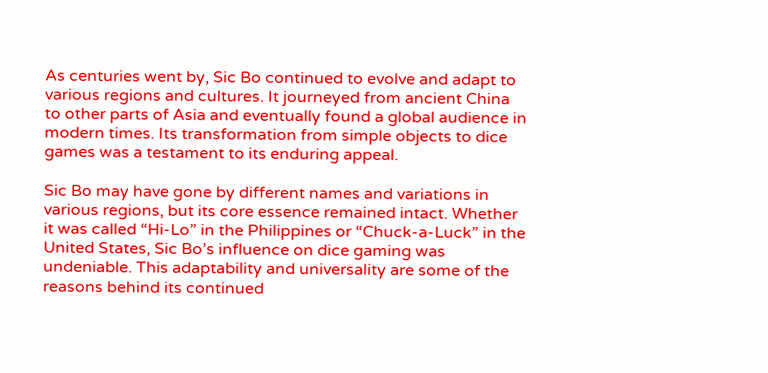As centuries went by, Sic Bo continued to evolve and adapt to various regions and cultures. It journeyed from ancient China to other parts of Asia and eventually found a global audience in modern times. Its transformation from simple objects to dice games was a testament to its enduring appeal.

Sic Bo may have gone by different names and variations in various regions, but its core essence remained intact. Whether it was called “Hi-Lo” in the Philippines or “Chuck-a-Luck” in the United States, Sic Bo’s influence on dice gaming was undeniable. This adaptability and universality are some of the reasons behind its continued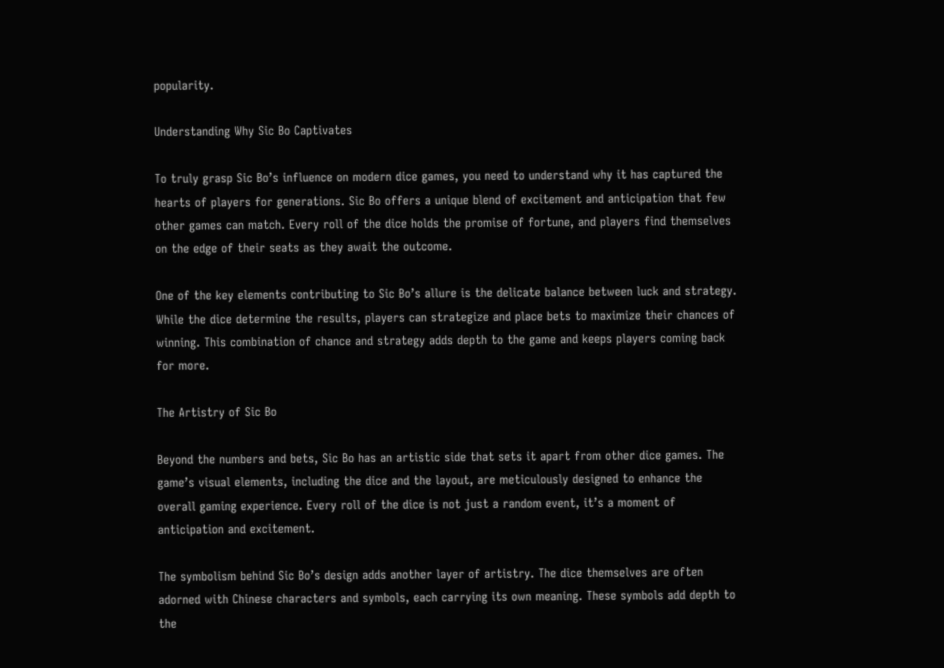popularity.

Understanding Why Sic Bo Captivates

To truly grasp Sic Bo’s influence on modern dice games, you need to understand why it has captured the hearts of players for generations. Sic Bo offers a unique blend of excitement and anticipation that few other games can match. Every roll of the dice holds the promise of fortune, and players find themselves on the edge of their seats as they await the outcome.

One of the key elements contributing to Sic Bo’s allure is the delicate balance between luck and strategy. While the dice determine the results, players can strategize and place bets to maximize their chances of winning. This combination of chance and strategy adds depth to the game and keeps players coming back for more.

The Artistry of Sic Bo

Beyond the numbers and bets, Sic Bo has an artistic side that sets it apart from other dice games. The game’s visual elements, including the dice and the layout, are meticulously designed to enhance the overall gaming experience. Every roll of the dice is not just a random event, it’s a moment of anticipation and excitement.

The symbolism behind Sic Bo’s design adds another layer of artistry. The dice themselves are often adorned with Chinese characters and symbols, each carrying its own meaning. These symbols add depth to the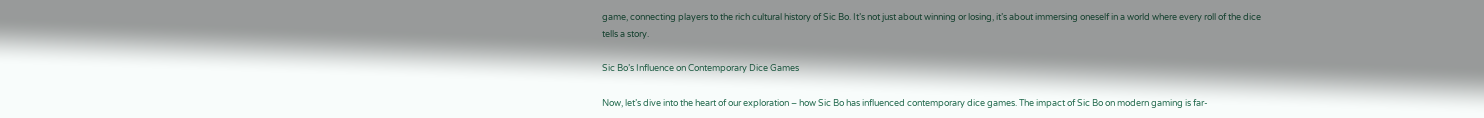game, connecting players to the rich cultural history of Sic Bo. It’s not just about winning or losing, it’s about immersing oneself in a world where every roll of the dice tells a story.

Sic Bo’s Influence on Contemporary Dice Games

Now, let’s dive into the heart of our exploration – how Sic Bo has influenced contemporary dice games. The impact of Sic Bo on modern gaming is far-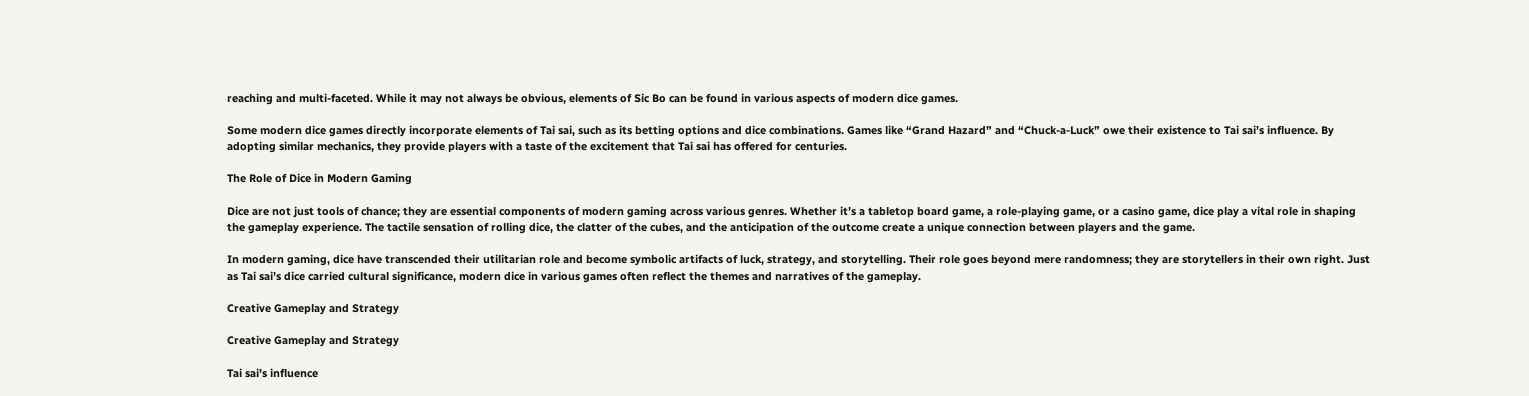reaching and multi-faceted. While it may not always be obvious, elements of Sic Bo can be found in various aspects of modern dice games.

Some modern dice games directly incorporate elements of Tai sai, such as its betting options and dice combinations. Games like “Grand Hazard” and “Chuck-a-Luck” owe their existence to Tai sai’s influence. By adopting similar mechanics, they provide players with a taste of the excitement that Tai sai has offered for centuries.

The Role of Dice in Modern Gaming

Dice are not just tools of chance; they are essential components of modern gaming across various genres. Whether it’s a tabletop board game, a role-playing game, or a casino game, dice play a vital role in shaping the gameplay experience. The tactile sensation of rolling dice, the clatter of the cubes, and the anticipation of the outcome create a unique connection between players and the game.

In modern gaming, dice have transcended their utilitarian role and become symbolic artifacts of luck, strategy, and storytelling. Their role goes beyond mere randomness; they are storytellers in their own right. Just as Tai sai’s dice carried cultural significance, modern dice in various games often reflect the themes and narratives of the gameplay.

Creative Gameplay and Strategy

Creative Gameplay and Strategy

Tai sai’s influence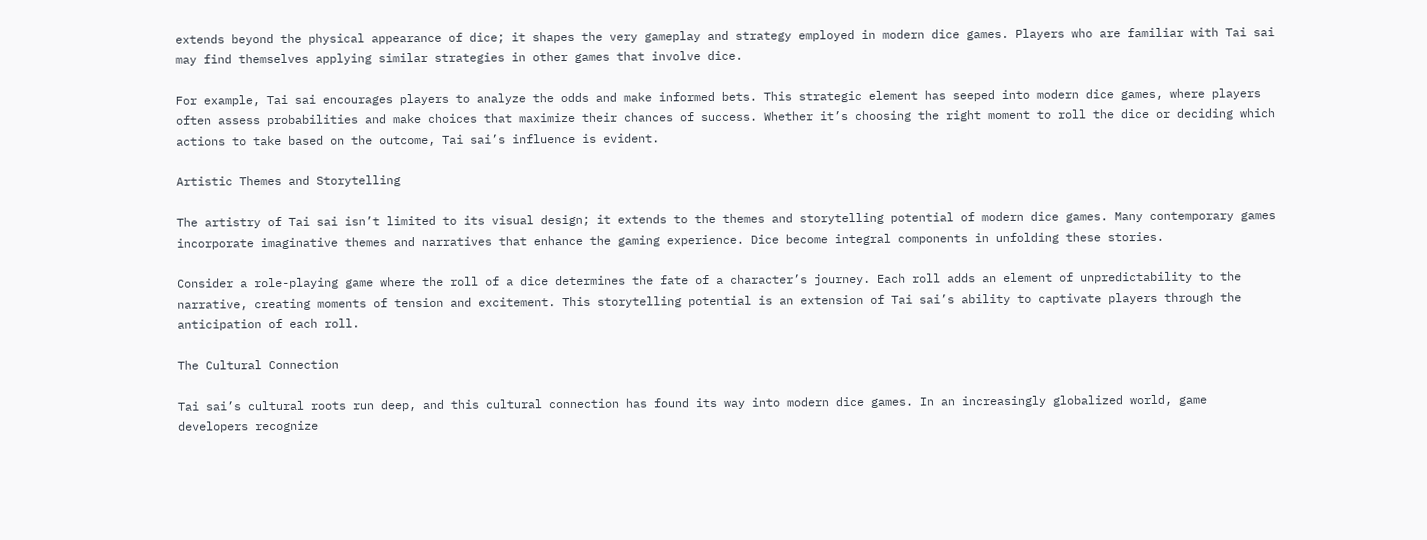extends beyond the physical appearance of dice; it shapes the very gameplay and strategy employed in modern dice games. Players who are familiar with Tai sai may find themselves applying similar strategies in other games that involve dice.

For example, Tai sai encourages players to analyze the odds and make informed bets. This strategic element has seeped into modern dice games, where players often assess probabilities and make choices that maximize their chances of success. Whether it’s choosing the right moment to roll the dice or deciding which actions to take based on the outcome, Tai sai’s influence is evident.

Artistic Themes and Storytelling

The artistry of Tai sai isn’t limited to its visual design; it extends to the themes and storytelling potential of modern dice games. Many contemporary games incorporate imaginative themes and narratives that enhance the gaming experience. Dice become integral components in unfolding these stories.

Consider a role-playing game where the roll of a dice determines the fate of a character’s journey. Each roll adds an element of unpredictability to the narrative, creating moments of tension and excitement. This storytelling potential is an extension of Tai sai’s ability to captivate players through the anticipation of each roll.

The Cultural Connection

Tai sai’s cultural roots run deep, and this cultural connection has found its way into modern dice games. In an increasingly globalized world, game developers recognize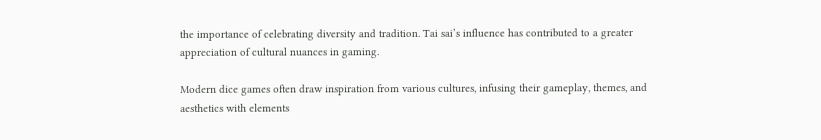the importance of celebrating diversity and tradition. Tai sai’s influence has contributed to a greater appreciation of cultural nuances in gaming.

Modern dice games often draw inspiration from various cultures, infusing their gameplay, themes, and aesthetics with elements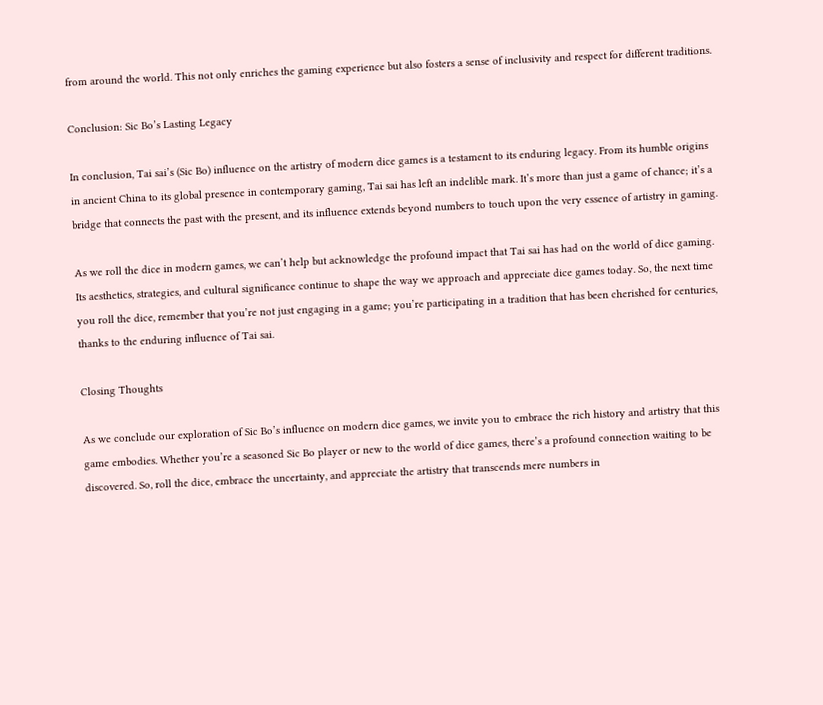from around the world. This not only enriches the gaming experience but also fosters a sense of inclusivity and respect for different traditions.

Conclusion: Sic Bo’s Lasting Legacy

In conclusion, Tai sai’s (Sic Bo) influence on the artistry of modern dice games is a testament to its enduring legacy. From its humble origins in ancient China to its global presence in contemporary gaming, Tai sai has left an indelible mark. It’s more than just a game of chance; it’s a bridge that connects the past with the present, and its influence extends beyond numbers to touch upon the very essence of artistry in gaming.

As we roll the dice in modern games, we can’t help but acknowledge the profound impact that Tai sai has had on the world of dice gaming. Its aesthetics, strategies, and cultural significance continue to shape the way we approach and appreciate dice games today. So, the next time you roll the dice, remember that you’re not just engaging in a game; you’re participating in a tradition that has been cherished for centuries, thanks to the enduring influence of Tai sai.

Closing Thoughts

As we conclude our exploration of Sic Bo’s influence on modern dice games, we invite you to embrace the rich history and artistry that this game embodies. Whether you’re a seasoned Sic Bo player or new to the world of dice games, there’s a profound connection waiting to be discovered. So, roll the dice, embrace the uncertainty, and appreciate the artistry that transcends mere numbers in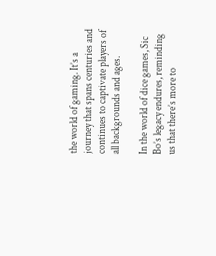the world of gaming. It’s a journey that spans centuries and continues to captivate players of all backgrounds and ages.

In the world of dice games, Sic Bo’s legacy endures, reminding us that there’s more to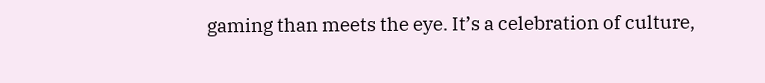gaming than meets the eye. It’s a celebration of culture,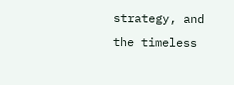strategy, and the timeless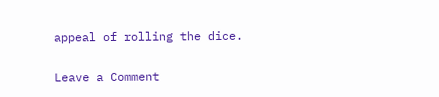appeal of rolling the dice.

Leave a Comment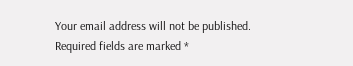Your email address will not be published. Required fields are marked *